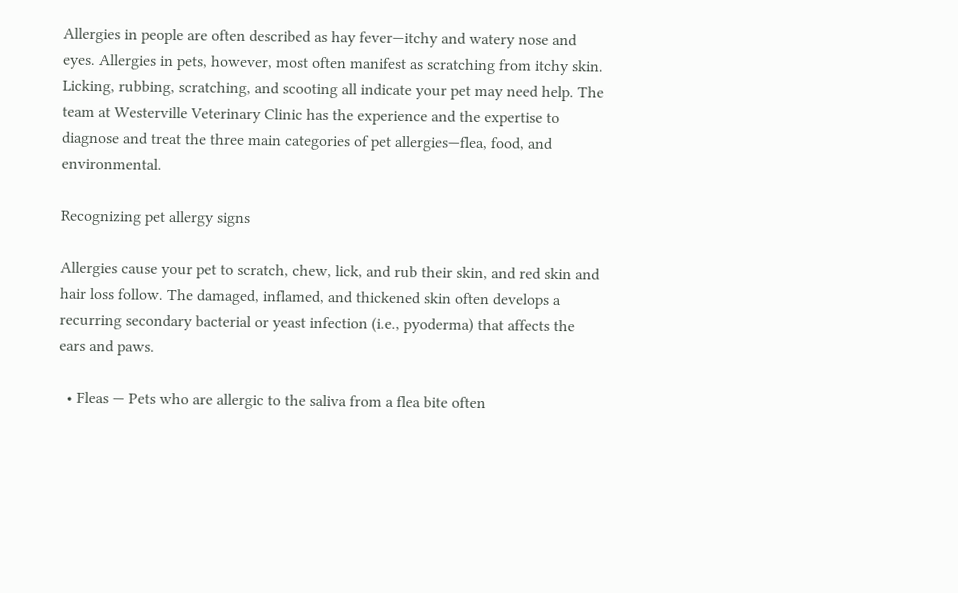Allergies in people are often described as hay fever—itchy and watery nose and eyes. Allergies in pets, however, most often manifest as scratching from itchy skin. Licking, rubbing, scratching, and scooting all indicate your pet may need help. The team at Westerville Veterinary Clinic has the experience and the expertise to diagnose and treat the three main categories of pet allergies—flea, food, and environmental.

Recognizing pet allergy signs

Allergies cause your pet to scratch, chew, lick, and rub their skin, and red skin and hair loss follow. The damaged, inflamed, and thickened skin often develops a recurring secondary bacterial or yeast infection (i.e., pyoderma) that affects the ears and paws.

  • Fleas — Pets who are allergic to the saliva from a flea bite often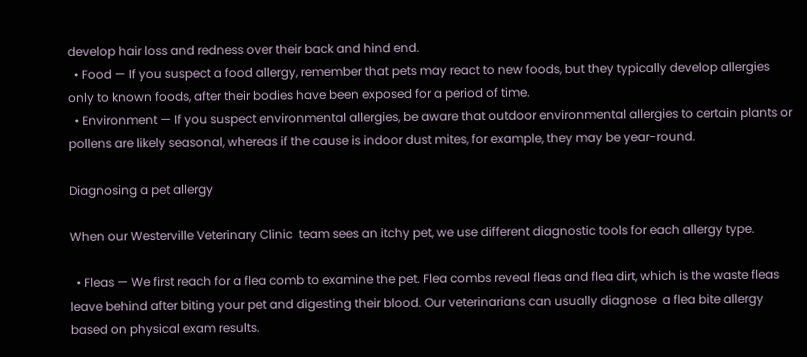develop hair loss and redness over their back and hind end.
  • Food — If you suspect a food allergy, remember that pets may react to new foods, but they typically develop allergies only to known foods, after their bodies have been exposed for a period of time.
  • Environment — If you suspect environmental allergies, be aware that outdoor environmental allergies to certain plants or pollens are likely seasonal, whereas if the cause is indoor dust mites, for example, they may be year-round.

Diagnosing a pet allergy

When our Westerville Veterinary Clinic  team sees an itchy pet, we use different diagnostic tools for each allergy type.

  • Fleas — We first reach for a flea comb to examine the pet. Flea combs reveal fleas and flea dirt, which is the waste fleas leave behind after biting your pet and digesting their blood. Our veterinarians can usually diagnose  a flea bite allergy based on physical exam results.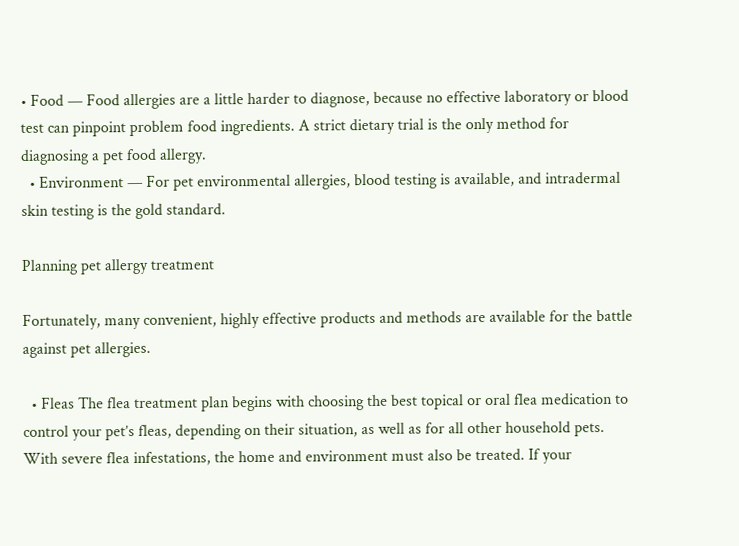• Food — Food allergies are a little harder to diagnose, because no effective laboratory or blood test can pinpoint problem food ingredients. A strict dietary trial is the only method for diagnosing a pet food allergy.
  • Environment — For pet environmental allergies, blood testing is available, and intradermal skin testing is the gold standard.

Planning pet allergy treatment

Fortunately, many convenient, highly effective products and methods are available for the battle against pet allergies.

  • Fleas The flea treatment plan begins with choosing the best topical or oral flea medication to control your pet’s fleas, depending on their situation, as well as for all other household pets. With severe flea infestations, the home and environment must also be treated. If your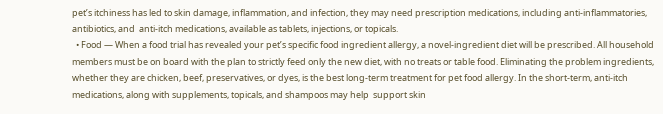pet’s itchiness has led to skin damage, inflammation, and infection, they may need prescription medications, including anti-inflammatories, antibiotics, and  anti-itch medications, available as tablets, injections, or topicals.
  • Food — When a food trial has revealed your pet’s specific food ingredient allergy, a novel-ingredient diet will be prescribed. All household members must be on board with the plan to strictly feed only the new diet, with no treats or table food. Eliminating the problem ingredients, whether they are chicken, beef, preservatives, or dyes, is the best long-term treatment for pet food allergy. In the short-term, anti-itch medications, along with supplements, topicals, and shampoos may help  support skin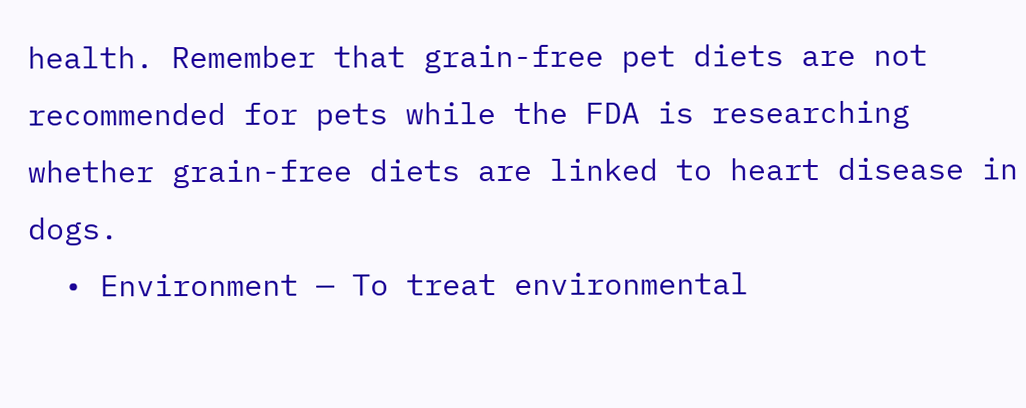health. Remember that grain-free pet diets are not recommended for pets while the FDA is researching whether grain-free diets are linked to heart disease in dogs.
  • Environment — To treat environmental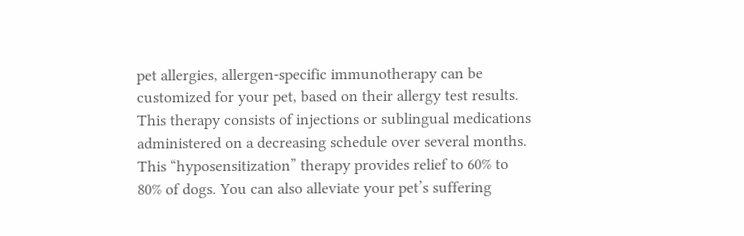pet allergies, allergen-specific immunotherapy can be customized for your pet, based on their allergy test results. This therapy consists of injections or sublingual medications administered on a decreasing schedule over several months. This “hyposensitization” therapy provides relief to 60% to 80% of dogs. You can also alleviate your pet’s suffering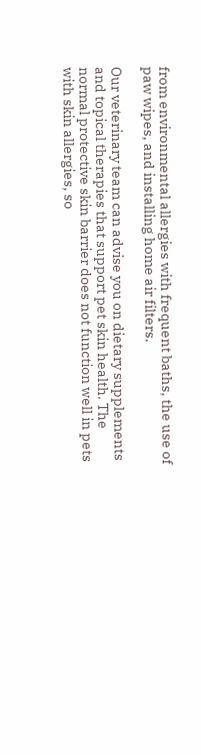from environmental allergies with frequent baths, the use of paw wipes, and installing home air filters.

Our veterinary team can advise you on dietary supplements and topical therapies that support pet skin health. The normal protective skin barrier does not function well in pets with skin allergies, so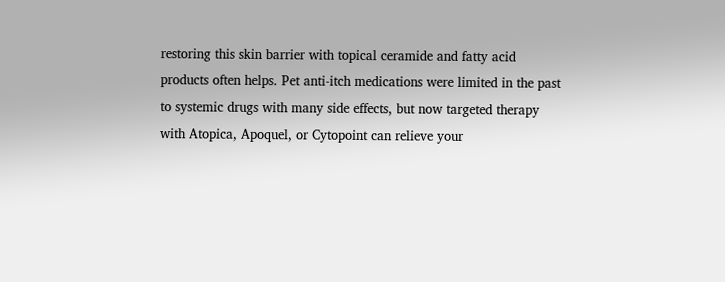restoring this skin barrier with topical ceramide and fatty acid products often helps. Pet anti-itch medications were limited in the past to systemic drugs with many side effects, but now targeted therapy with Atopica, Apoquel, or Cytopoint can relieve your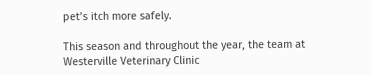pet’s itch more safely.

This season and throughout the year, the team at Westerville Veterinary Clinic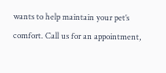wants to help maintain your pet’s comfort. Call us for an appointment,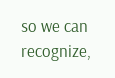so we can recognize,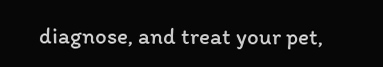diagnose, and treat your pet,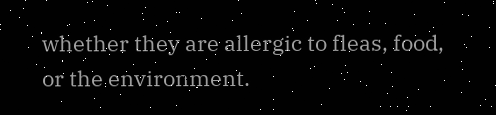whether they are allergic to fleas, food, or the environment.